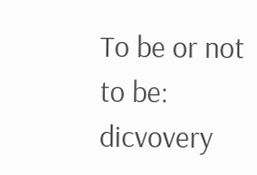To be or not to be: dicvovery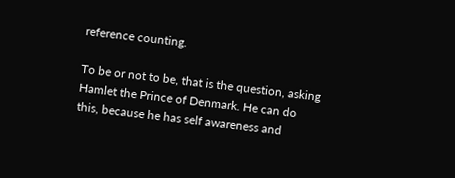reference counting.

To be or not to be, that is the question, asking Hamlet the Prince of Denmark. He can do this, because he has self awareness and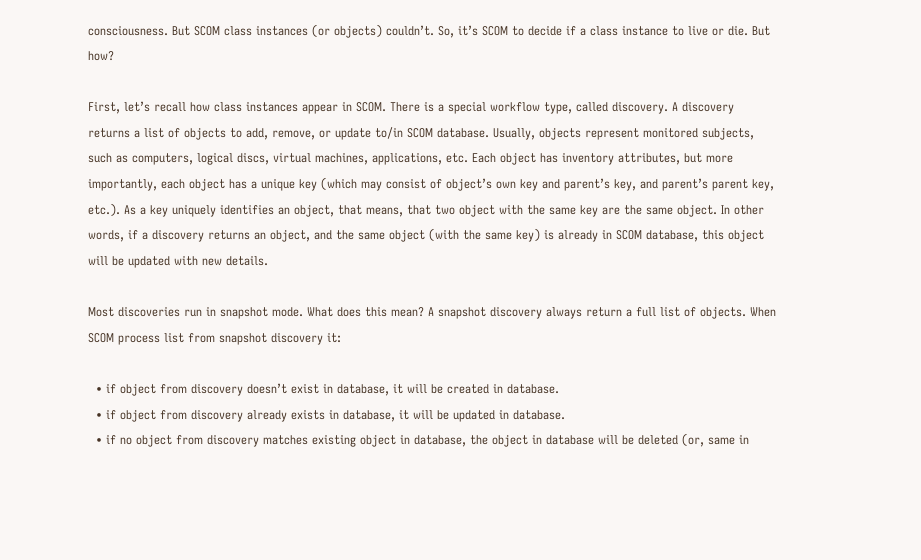consciousness. But SCOM class instances (or objects) couldn’t. So, it’s SCOM to decide if a class instance to live or die. But how?

First, let’s recall how class instances appear in SCOM. There is a special workflow type, called discovery. A discovery returns a list of objects to add, remove, or update to/in SCOM database. Usually, objects represent monitored subjects, such as computers, logical discs, virtual machines, applications, etc. Each object has inventory attributes, but more importantly, each object has a unique key (which may consist of object’s own key and parent’s key, and parent’s parent key, etc.). As a key uniquely identifies an object, that means, that two object with the same key are the same object. In other words, if a discovery returns an object, and the same object (with the same key) is already in SCOM database, this object will be updated with new details.

Most discoveries run in snapshot mode. What does this mean? A snapshot discovery always return a full list of objects. When SCOM process list from snapshot discovery it:

  • if object from discovery doesn’t exist in database, it will be created in database.
  • if object from discovery already exists in database, it will be updated in database.
  • if no object from discovery matches existing object in database, the object in database will be deleted (or, same in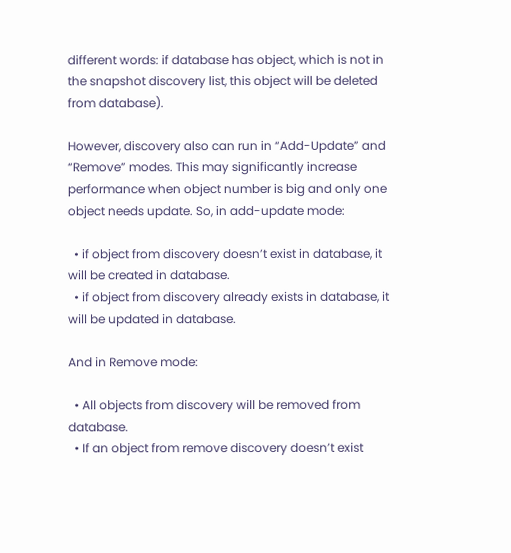different words: if database has object, which is not in the snapshot discovery list, this object will be deleted from database).

However, discovery also can run in “Add-Update” and “Remove” modes. This may significantly increase performance when object number is big and only one object needs update. So, in add-update mode:

  • if object from discovery doesn’t exist in database, it will be created in database.
  • if object from discovery already exists in database, it will be updated in database.

And in Remove mode:

  • All objects from discovery will be removed from database.
  • If an object from remove discovery doesn’t exist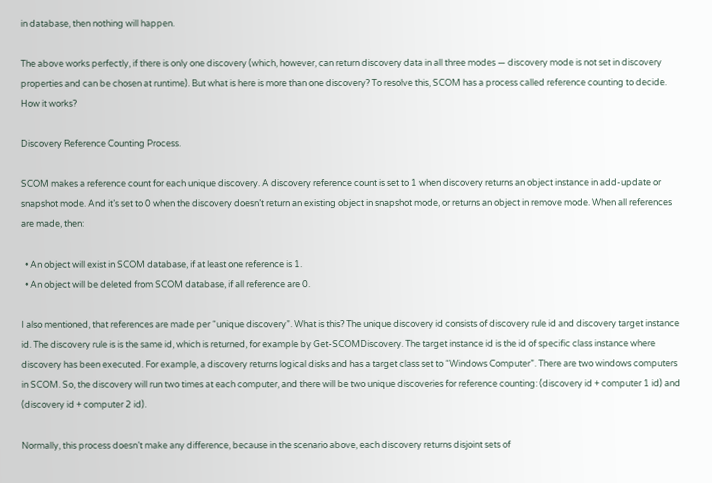in database, then nothing will happen.

The above works perfectly, if there is only one discovery (which, however, can return discovery data in all three modes — discovery mode is not set in discovery properties and can be chosen at runtime). But what is here is more than one discovery? To resolve this, SCOM has a process called reference counting to decide. How it works?

Discovery Reference Counting Process.

SCOM makes a reference count for each unique discovery. A discovery reference count is set to 1 when discovery returns an object instance in add-update or snapshot mode. And it’s set to 0 when the discovery doesn’t return an existing object in snapshot mode, or returns an object in remove mode. When all references are made, then:

  • An object will exist in SCOM database, if at least one reference is 1.
  • An object will be deleted from SCOM database, if all reference are 0.

I also mentioned, that references are made per “unique discovery”. What is this? The unique discovery id consists of discovery rule id and discovery target instance id. The discovery rule is is the same id, which is returned, for example by Get-SCOMDiscovery. The target instance id is the id of specific class instance where discovery has been executed. For example, a discovery returns logical disks and has a target class set to “Windows Computer”. There are two windows computers in SCOM. So, the discovery will run two times at each computer, and there will be two unique discoveries for reference counting: (discovery id + computer 1 id) and (discovery id + computer 2 id).

Normally, this process doesn’t make any difference, because in the scenario above, each discovery returns disjoint sets of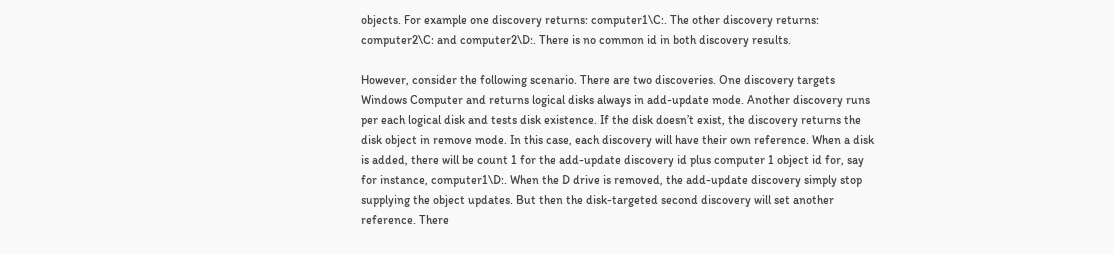objects. For example one discovery returns: computer1\C:. The other discovery returns: computer2\C: and computer2\D:. There is no common id in both discovery results.

However, consider the following scenario. There are two discoveries. One discovery targets Windows Computer and returns logical disks always in add-update mode. Another discovery runs per each logical disk and tests disk existence. If the disk doesn’t exist, the discovery returns the disk object in remove mode. In this case, each discovery will have their own reference. When a disk is added, there will be count 1 for the add-update discovery id plus computer 1 object id for, say for instance, computer1\D:. When the D drive is removed, the add-update discovery simply stop supplying the object updates. But then the disk-targeted second discovery will set another reference. There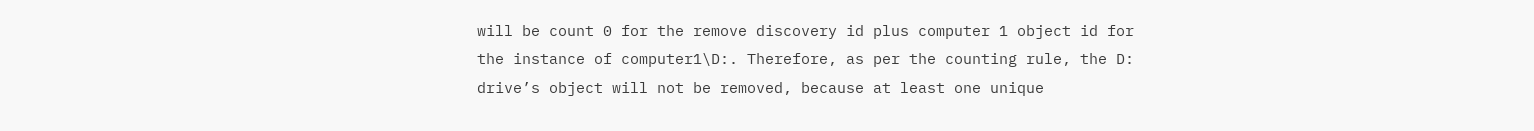will be count 0 for the remove discovery id plus computer 1 object id for the instance of computer1\D:. Therefore, as per the counting rule, the D: drive’s object will not be removed, because at least one unique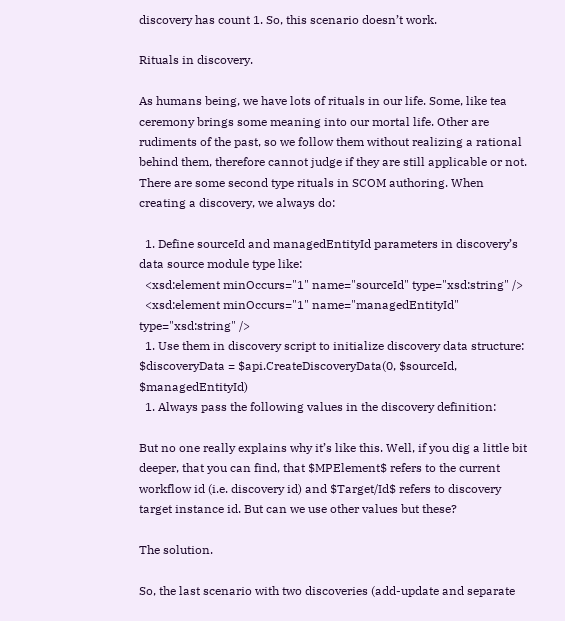discovery has count 1. So, this scenario doesn’t work.

Rituals in discovery.

As humans being, we have lots of rituals in our life. Some, like tea ceremony brings some meaning into our mortal life. Other are rudiments of the past, so we follow them without realizing a rational behind them, therefore cannot judge if they are still applicable or not. There are some second type rituals in SCOM authoring. When creating a discovery, we always do:

  1. Define sourceId and managedEntityId parameters in discovery’s data source module type like:
  <xsd:element minOccurs="1" name="sourceId" type="xsd:string" />
  <xsd:element minOccurs="1" name="managedEntityId" type="xsd:string" />
  1. Use them in discovery script to initialize discovery data structure:
$discoveryData = $api.CreateDiscoveryData(0, $sourceId, $managedEntityId)
  1. Always pass the following values in the discovery definition:

But no one really explains why it’s like this. Well, if you dig a little bit deeper, that you can find, that $MPElement$ refers to the current workflow id (i.e. discovery id) and $Target/Id$ refers to discovery target instance id. But can we use other values but these?

The solution.

So, the last scenario with two discoveries (add-update and separate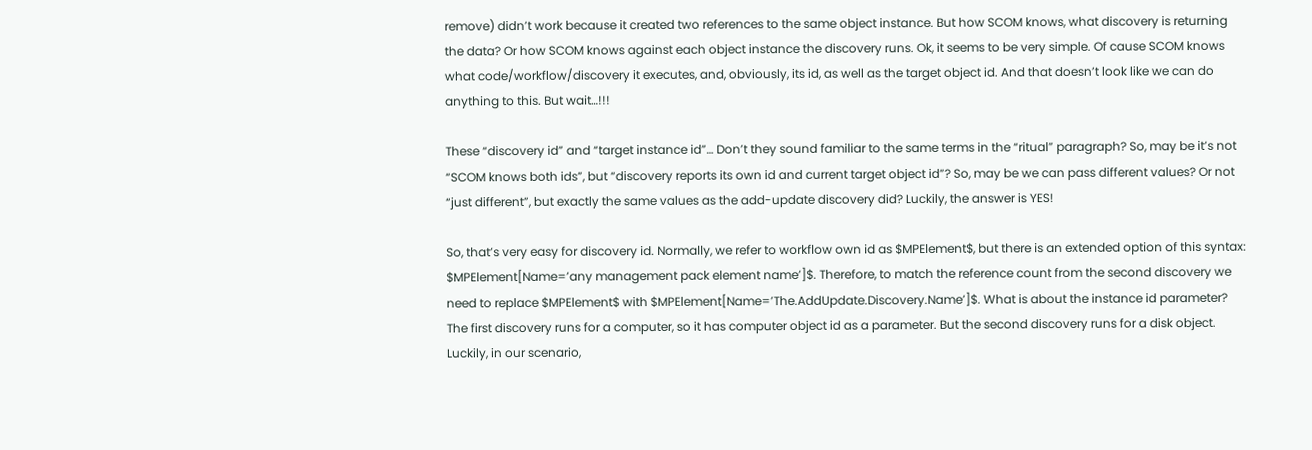remove) didn’t work because it created two references to the same object instance. But how SCOM knows, what discovery is returning the data? Or how SCOM knows against each object instance the discovery runs. Ok, it seems to be very simple. Of cause SCOM knows what code/workflow/discovery it executes, and, obviously, its id, as well as the target object id. And that doesn’t look like we can do anything to this. But wait…!!!

These “discovery id” and “target instance id”… Don’t they sound familiar to the same terms in the “ritual” paragraph? So, may be it’s not “SCOM knows both ids”, but “discovery reports its own id and current target object id”? So, may be we can pass different values? Or not “just different”, but exactly the same values as the add-update discovery did? Luckily, the answer is YES!

So, that’s very easy for discovery id. Normally, we refer to workflow own id as $MPElement$, but there is an extended option of this syntax: $MPElement[Name=’any management pack element name’]$. Therefore, to match the reference count from the second discovery we need to replace $MPElement$ with $MPElement[Name=’The.AddUpdate.Discovery.Name’]$. What is about the instance id parameter? The first discovery runs for a computer, so it has computer object id as a parameter. But the second discovery runs for a disk object. Luckily, in our scenario,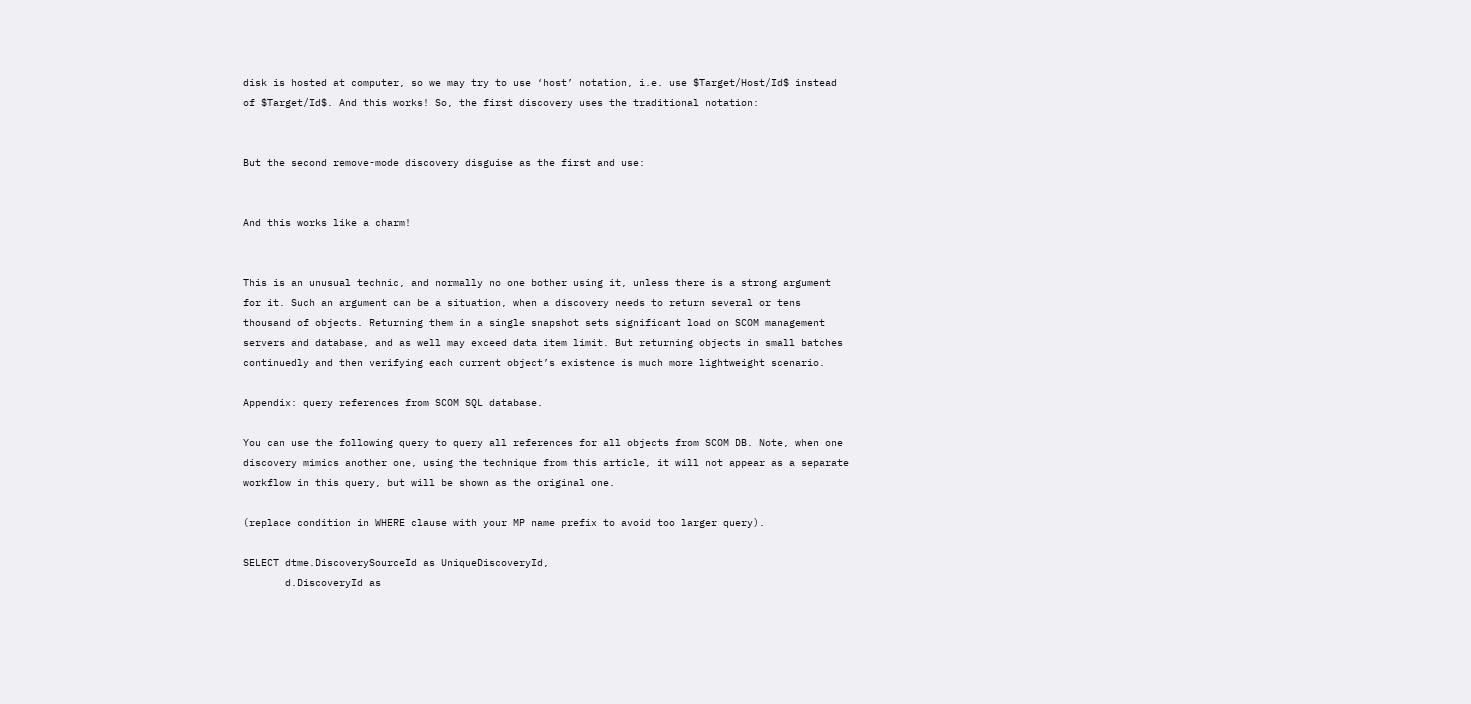disk is hosted at computer, so we may try to use ‘host’ notation, i.e. use $Target/Host/Id$ instead of $Target/Id$. And this works! So, the first discovery uses the traditional notation:


But the second remove-mode discovery disguise as the first and use:


And this works like a charm!


This is an unusual technic, and normally no one bother using it, unless there is a strong argument for it. Such an argument can be a situation, when a discovery needs to return several or tens thousand of objects. Returning them in a single snapshot sets significant load on SCOM management servers and database, and as well may exceed data item limit. But returning objects in small batches continuedly and then verifying each current object’s existence is much more lightweight scenario.

Appendix: query references from SCOM SQL database.

You can use the following query to query all references for all objects from SCOM DB. Note, when one discovery mimics another one, using the technique from this article, it will not appear as a separate workflow in this query, but will be shown as the original one.

(replace condition in WHERE clause with your MP name prefix to avoid too larger query).

SELECT dtme.DiscoverySourceId as UniqueDiscoveryId,
       d.DiscoveryId as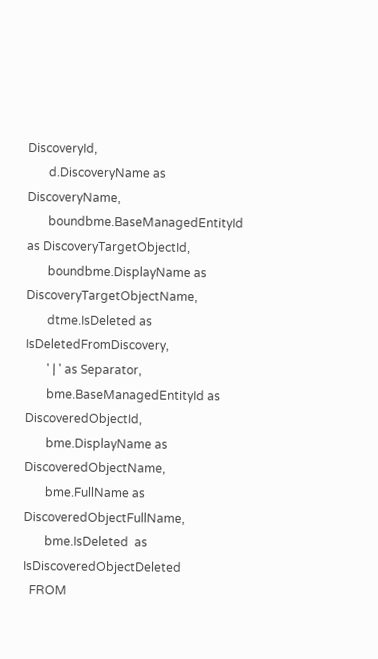DiscoveryId,
       d.DiscoveryName as DiscoveryName,
       boundbme.BaseManagedEntityId as DiscoveryTargetObjectId,
       boundbme.DisplayName as DiscoveryTargetObjectName,
       dtme.IsDeleted as IsDeletedFromDiscovery,
       ' | ' as Separator,
       bme.BaseManagedEntityId as DiscoveredObjectId,
       bme.DisplayName as DiscoveredObjectName,
       bme.FullName as DiscoveredObjectFullName,
       bme.IsDeleted  as IsDiscoveredObjectDeleted
  FROM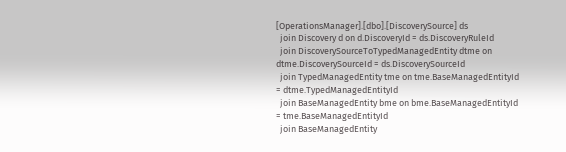[OperationsManager].[dbo].[DiscoverySource] ds
  join Discovery d on d.DiscoveryId = ds.DiscoveryRuleId
  join DiscoverySourceToTypedManagedEntity dtme on dtme.DiscoverySourceId = ds.DiscoverySourceId
  join TypedManagedEntity tme on tme.BaseManagedEntityId = dtme.TypedManagedEntityId
  join BaseManagedEntity bme on bme.BaseManagedEntityId = tme.BaseManagedEntityId
  join BaseManagedEntity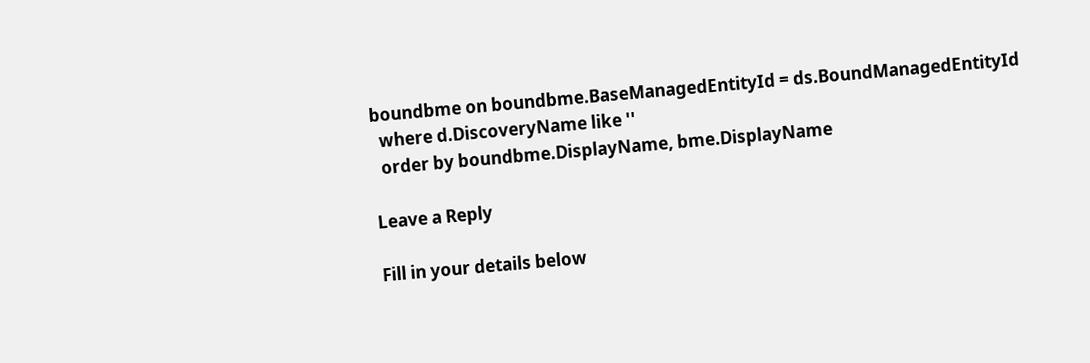boundbme on boundbme.BaseManagedEntityId = ds.BoundManagedEntityId
  where d.DiscoveryName like ''
  order by boundbme.DisplayName, bme.DisplayName

Leave a Reply

Fill in your details below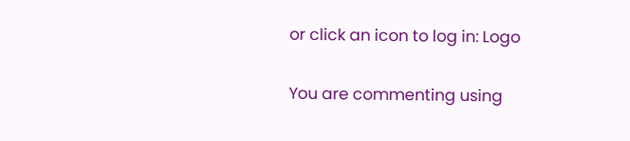or click an icon to log in: Logo

You are commenting using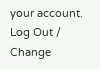your account. Log Out /  Change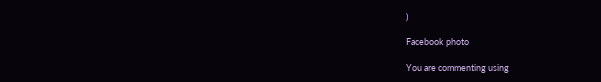)

Facebook photo

You are commenting using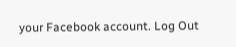your Facebook account. Log Out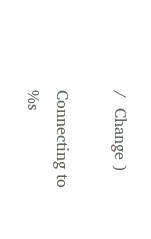/  Change )

Connecting to %s